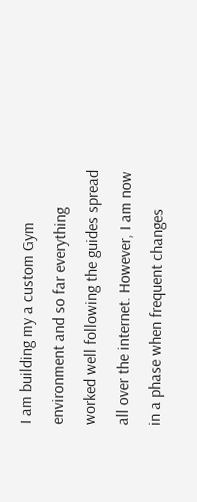I am building my a custom Gym environment and so far everything worked well following the guides spread all over the internet. However, I am now in a phase when frequent changes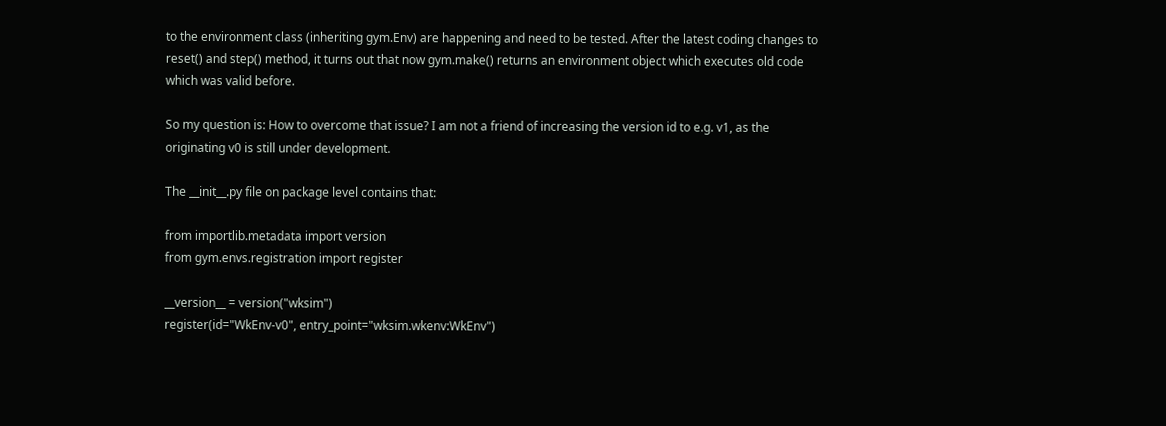to the environment class (inheriting gym.Env) are happening and need to be tested. After the latest coding changes to reset() and step() method, it turns out that now gym.make() returns an environment object which executes old code which was valid before.

So my question is: How to overcome that issue? I am not a friend of increasing the version id to e.g. v1, as the originating v0 is still under development.

The __init__.py file on package level contains that:

from importlib.metadata import version
from gym.envs.registration import register

__version__ = version("wksim")
register(id="WkEnv-v0", entry_point="wksim.wkenv:WkEnv")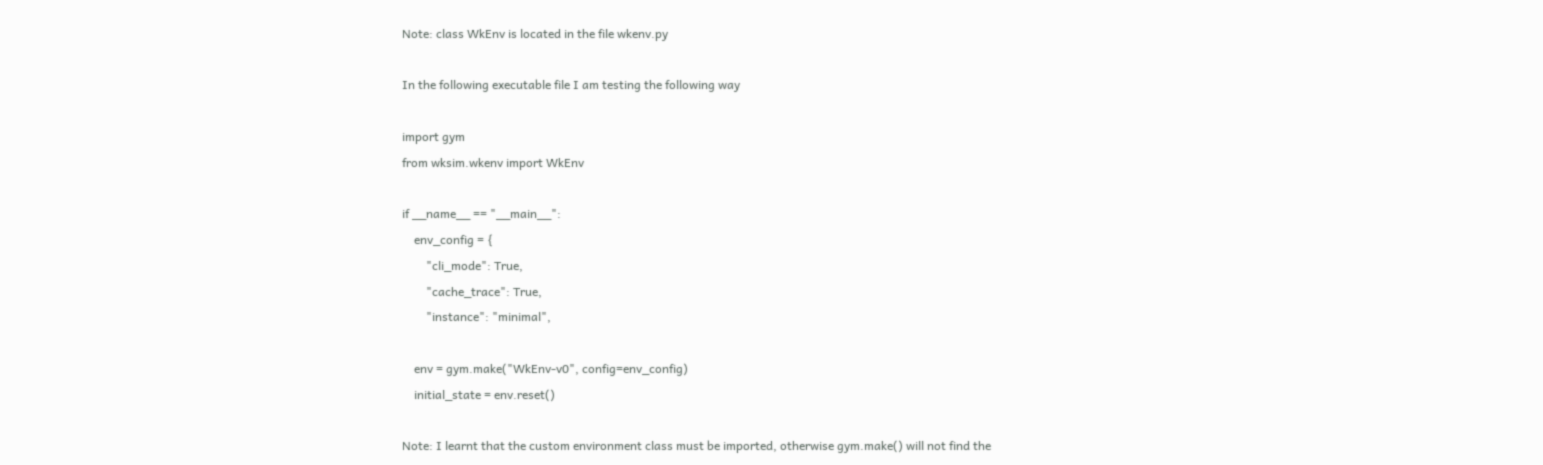Note: class WkEnv is located in the file wkenv.py

In the following executable file I am testing the following way

import gym
from wksim.wkenv import WkEnv

if __name__ == "__main__":
    env_config = {
        "cli_mode": True,
        "cache_trace": True,
        "instance": "minimal",

    env = gym.make("WkEnv-v0", config=env_config)
    initial_state = env.reset()

Note: I learnt that the custom environment class must be imported, otherwise gym.make() will not find the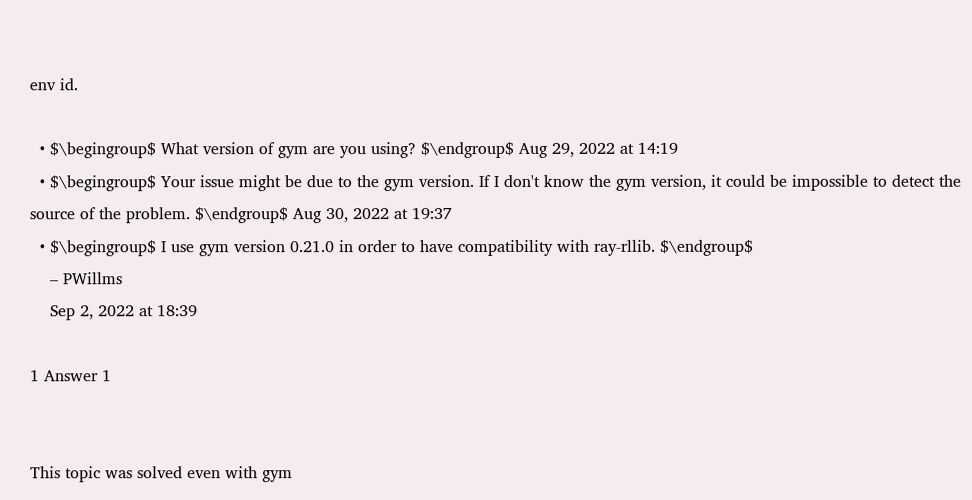env id.

  • $\begingroup$ What version of gym are you using? $\endgroup$ Aug 29, 2022 at 14:19
  • $\begingroup$ Your issue might be due to the gym version. If I don't know the gym version, it could be impossible to detect the source of the problem. $\endgroup$ Aug 30, 2022 at 19:37
  • $\begingroup$ I use gym version 0.21.0 in order to have compatibility with ray-rllib. $\endgroup$
    – PWillms
    Sep 2, 2022 at 18:39

1 Answer 1


This topic was solved even with gym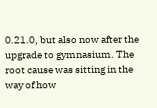0.21.0, but also now after the upgrade to gymnasium. The root cause was sitting in the way of how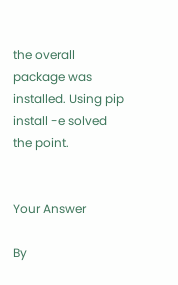the overall package was installed. Using pip install -e solved the point.


Your Answer

By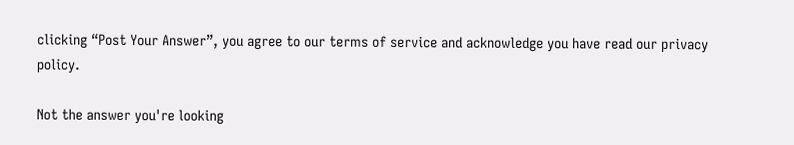clicking “Post Your Answer”, you agree to our terms of service and acknowledge you have read our privacy policy.

Not the answer you're looking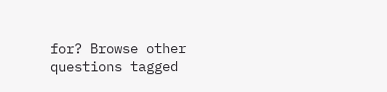for? Browse other questions tagged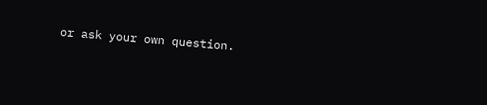or ask your own question.